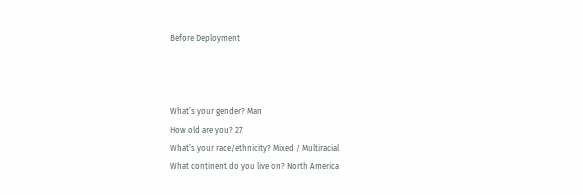Before Deployment



What’s your gender? Man
How old are you? 27
What’s your race/ethnicity? Mixed / Multiracial
What continent do you live on? North America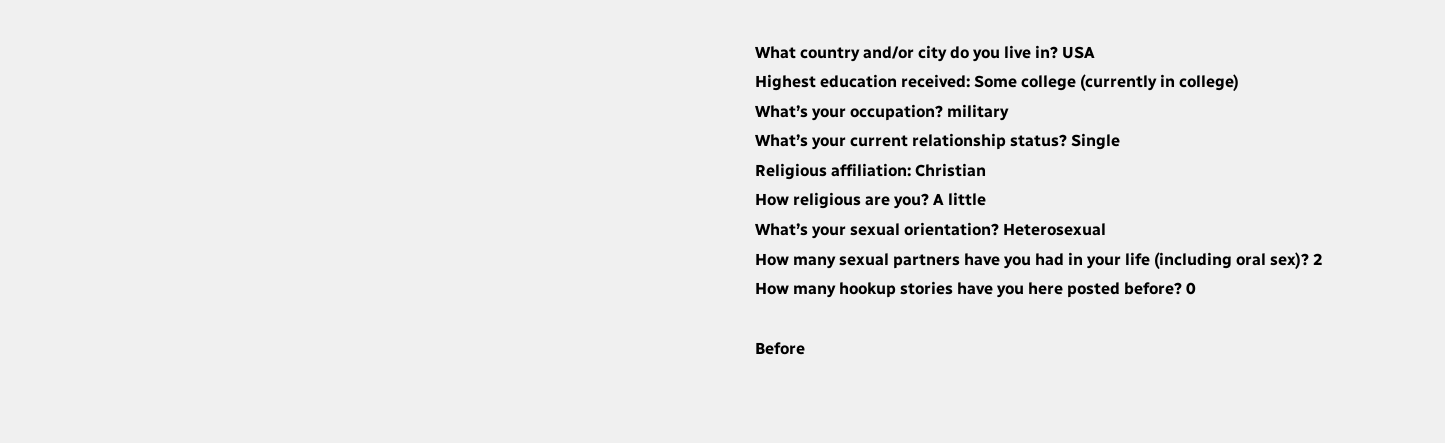What country and/or city do you live in? USA
Highest education received: Some college (currently in college)
What’s your occupation? military
What’s your current relationship status? Single
Religious affiliation: Christian
How religious are you? A little
What’s your sexual orientation? Heterosexual
How many sexual partners have you had in your life (including oral sex)? 2
How many hookup stories have you here posted before? 0

Before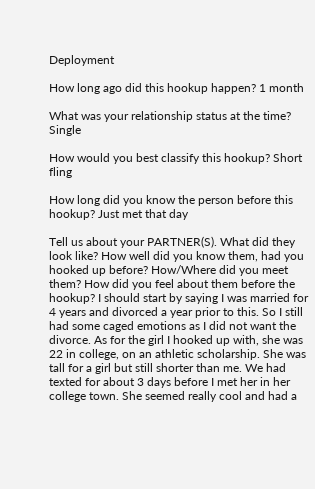Deployment

How long ago did this hookup happen? 1 month

What was your relationship status at the time? Single

How would you best classify this hookup? Short fling

How long did you know the person before this hookup? Just met that day

Tell us about your PARTNER(S). What did they look like? How well did you know them, had you hooked up before? How/Where did you meet them? How did you feel about them before the hookup? I should start by saying I was married for 4 years and divorced a year prior to this. So I still had some caged emotions as I did not want the divorce. As for the girl I hooked up with, she was 22 in college, on an athletic scholarship. She was tall for a girl but still shorter than me. We had texted for about 3 days before I met her in her college town. She seemed really cool and had a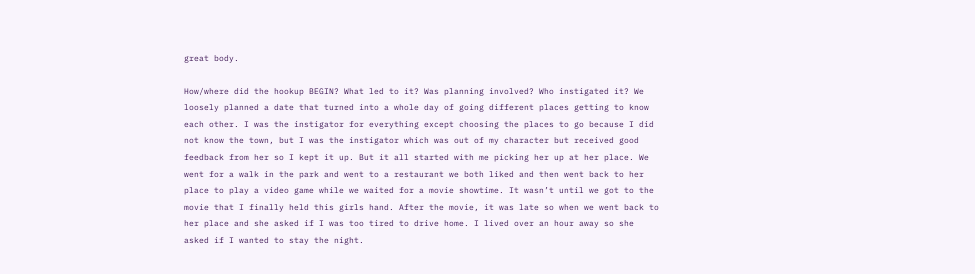great body.

How/where did the hookup BEGIN? What led to it? Was planning involved? Who instigated it? We loosely planned a date that turned into a whole day of going different places getting to know each other. I was the instigator for everything except choosing the places to go because I did not know the town, but I was the instigator which was out of my character but received good feedback from her so I kept it up. But it all started with me picking her up at her place. We went for a walk in the park and went to a restaurant we both liked and then went back to her place to play a video game while we waited for a movie showtime. It wasn’t until we got to the movie that I finally held this girls hand. After the movie, it was late so when we went back to her place and she asked if I was too tired to drive home. I lived over an hour away so she asked if I wanted to stay the night.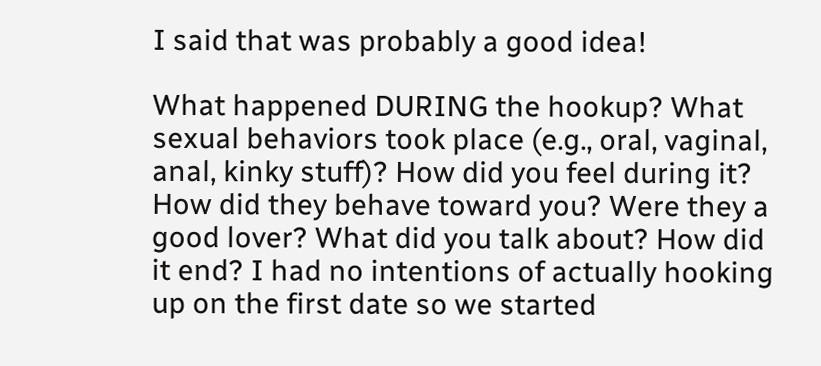I said that was probably a good idea!

What happened DURING the hookup? What sexual behaviors took place (e.g., oral, vaginal, anal, kinky stuff)? How did you feel during it? How did they behave toward you? Were they a good lover? What did you talk about? How did it end? I had no intentions of actually hooking up on the first date so we started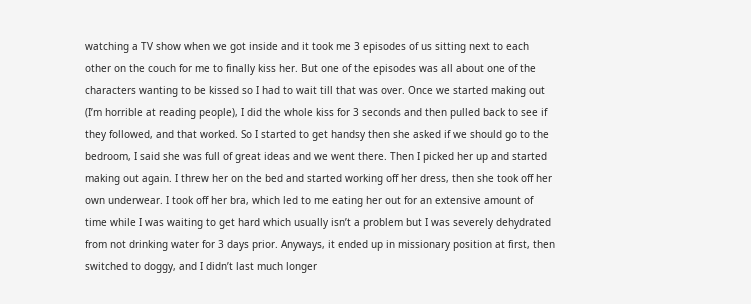watching a TV show when we got inside and it took me 3 episodes of us sitting next to each other on the couch for me to finally kiss her. But one of the episodes was all about one of the characters wanting to be kissed so I had to wait till that was over. Once we started making out (I’m horrible at reading people), I did the whole kiss for 3 seconds and then pulled back to see if they followed, and that worked. So I started to get handsy then she asked if we should go to the bedroom, I said she was full of great ideas and we went there. Then I picked her up and started making out again. I threw her on the bed and started working off her dress, then she took off her own underwear. I took off her bra, which led to me eating her out for an extensive amount of time while I was waiting to get hard which usually isn’t a problem but I was severely dehydrated from not drinking water for 3 days prior. Anyways, it ended up in missionary position at first, then switched to doggy, and I didn’t last much longer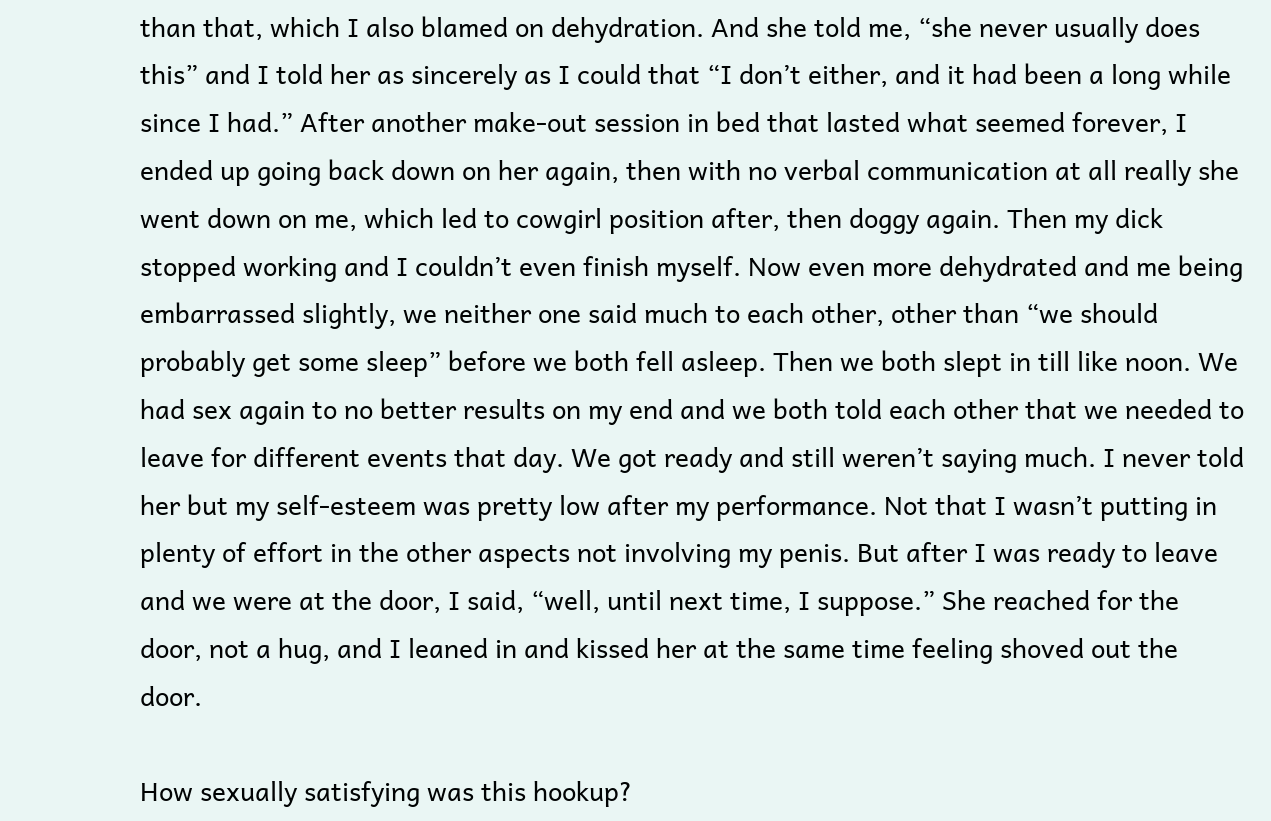than that, which I also blamed on dehydration. And she told me, “she never usually does this” and I told her as sincerely as I could that “I don’t either, and it had been a long while since I had.” After another make-out session in bed that lasted what seemed forever, I ended up going back down on her again, then with no verbal communication at all really she went down on me, which led to cowgirl position after, then doggy again. Then my dick stopped working and I couldn’t even finish myself. Now even more dehydrated and me being embarrassed slightly, we neither one said much to each other, other than “we should probably get some sleep” before we both fell asleep. Then we both slept in till like noon. We had sex again to no better results on my end and we both told each other that we needed to leave for different events that day. We got ready and still weren’t saying much. I never told her but my self-esteem was pretty low after my performance. Not that I wasn’t putting in plenty of effort in the other aspects not involving my penis. But after I was ready to leave and we were at the door, I said, “well, until next time, I suppose.” She reached for the door, not a hug, and I leaned in and kissed her at the same time feeling shoved out the door.

How sexually satisfying was this hookup?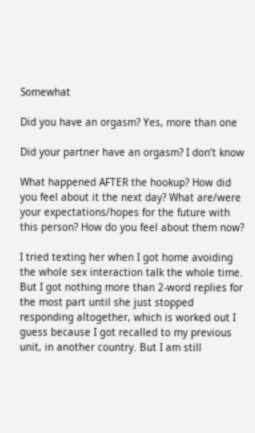Somewhat

Did you have an orgasm? Yes, more than one

Did your partner have an orgasm? I don’t know

What happened AFTER the hookup? How did you feel about it the next day? What are/were your expectations/hopes for the future with this person? How do you feel about them now?

I tried texting her when I got home avoiding the whole sex interaction talk the whole time. But I got nothing more than 2-word replies for the most part until she just stopped responding altogether, which is worked out I guess because I got recalled to my previous unit, in another country. But I am still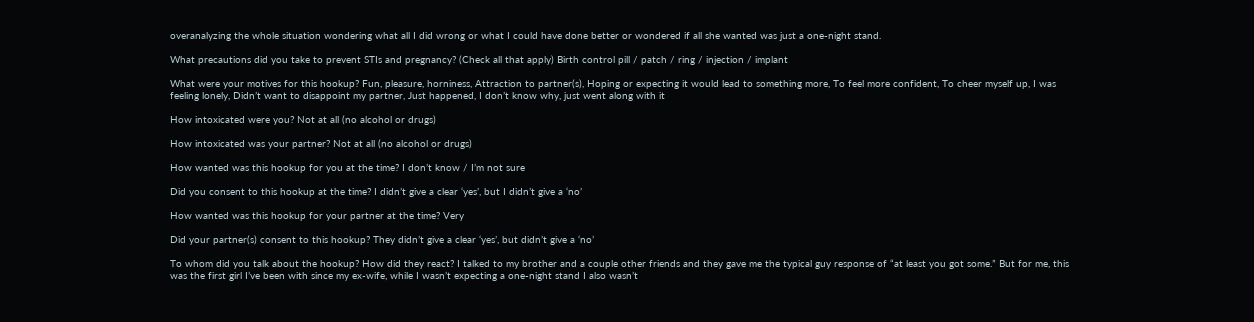overanalyzing the whole situation wondering what all I did wrong or what I could have done better or wondered if all she wanted was just a one-night stand.

What precautions did you take to prevent STIs and pregnancy? (Check all that apply) Birth control pill / patch / ring / injection / implant

What were your motives for this hookup? Fun, pleasure, horniness, Attraction to partner(s), Hoping or expecting it would lead to something more, To feel more confident, To cheer myself up, I was feeling lonely, Didn’t want to disappoint my partner, Just happened, I don’t know why, just went along with it

How intoxicated were you? Not at all (no alcohol or drugs)

How intoxicated was your partner? Not at all (no alcohol or drugs)

How wanted was this hookup for you at the time? I don’t know / I’m not sure

Did you consent to this hookup at the time? I didn’t give a clear ‘yes’, but I didn’t give a ‘no’

How wanted was this hookup for your partner at the time? Very

Did your partner(s) consent to this hookup? They didn’t give a clear ‘yes’, but didn’t give a ‘no’

To whom did you talk about the hookup? How did they react? I talked to my brother and a couple other friends and they gave me the typical guy response of “at least you got some.” But for me, this was the first girl I’ve been with since my ex-wife, while I wasn’t expecting a one-night stand I also wasn’t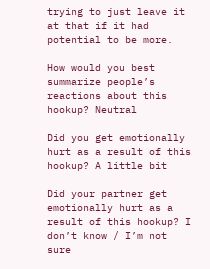trying to just leave it at that if it had potential to be more.

How would you best summarize people’s reactions about this hookup? Neutral

Did you get emotionally hurt as a result of this hookup? A little bit

Did your partner get emotionally hurt as a result of this hookup? I don’t know / I’m not sure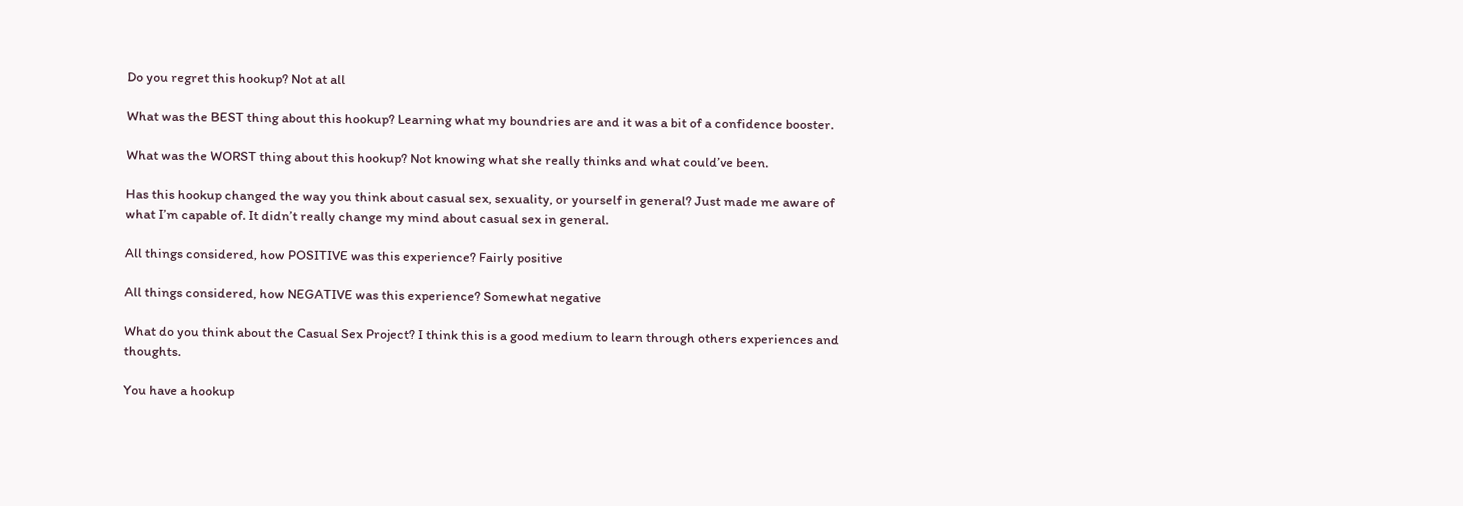Do you regret this hookup? Not at all

What was the BEST thing about this hookup? Learning what my boundries are and it was a bit of a confidence booster.

What was the WORST thing about this hookup? Not knowing what she really thinks and what could’ve been.

Has this hookup changed the way you think about casual sex, sexuality, or yourself in general? Just made me aware of what I’m capable of. It didn’t really change my mind about casual sex in general.

All things considered, how POSITIVE was this experience? Fairly positive

All things considered, how NEGATIVE was this experience? Somewhat negative

What do you think about the Casual Sex Project? I think this is a good medium to learn through others experiences and thoughts.

You have a hookup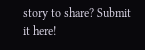story to share? Submit it here!